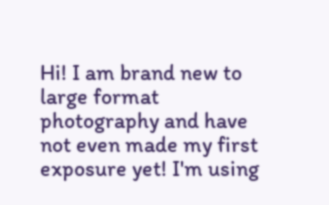Hi! I am brand new to large format photography and have not even made my first exposure yet! I'm using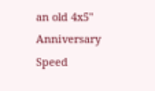an old 4x5" Anniversary Speed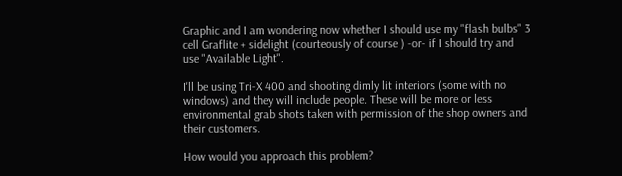Graphic and I am wondering now whether I should use my "flash bulbs" 3 cell Graflite + sidelight (courteously of course ) -or- if I should try and use "Available Light".

I'll be using Tri-X 400 and shooting dimly lit interiors (some with no windows) and they will include people. These will be more or less environmental grab shots taken with permission of the shop owners and their customers.

How would you approach this problem?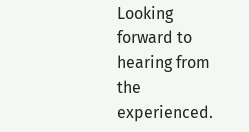Looking forward to hearing from the experienced.